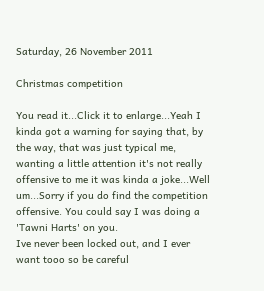Saturday, 26 November 2011

Christmas competition

You read it...Click it to enlarge...Yeah I kinda got a warning for saying that, by the way, that was just typical me, wanting a little attention it's not really offensive to me it was kinda a joke...Well um...Sorry if you do find the competition offensive. You could say I was doing a 'Tawni Harts' on you.
Ive never been locked out, and I ever want tooo so be careful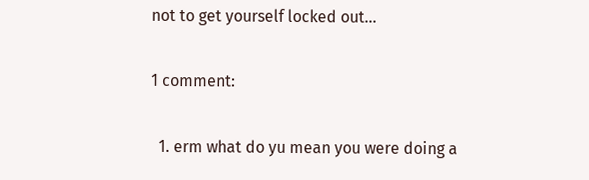not to get yourself locked out...

1 comment:

  1. erm what do yu mean you were doing a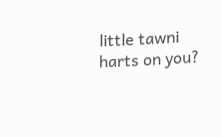little tawni harts on you?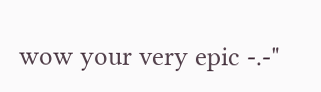wow your very epic -.-"